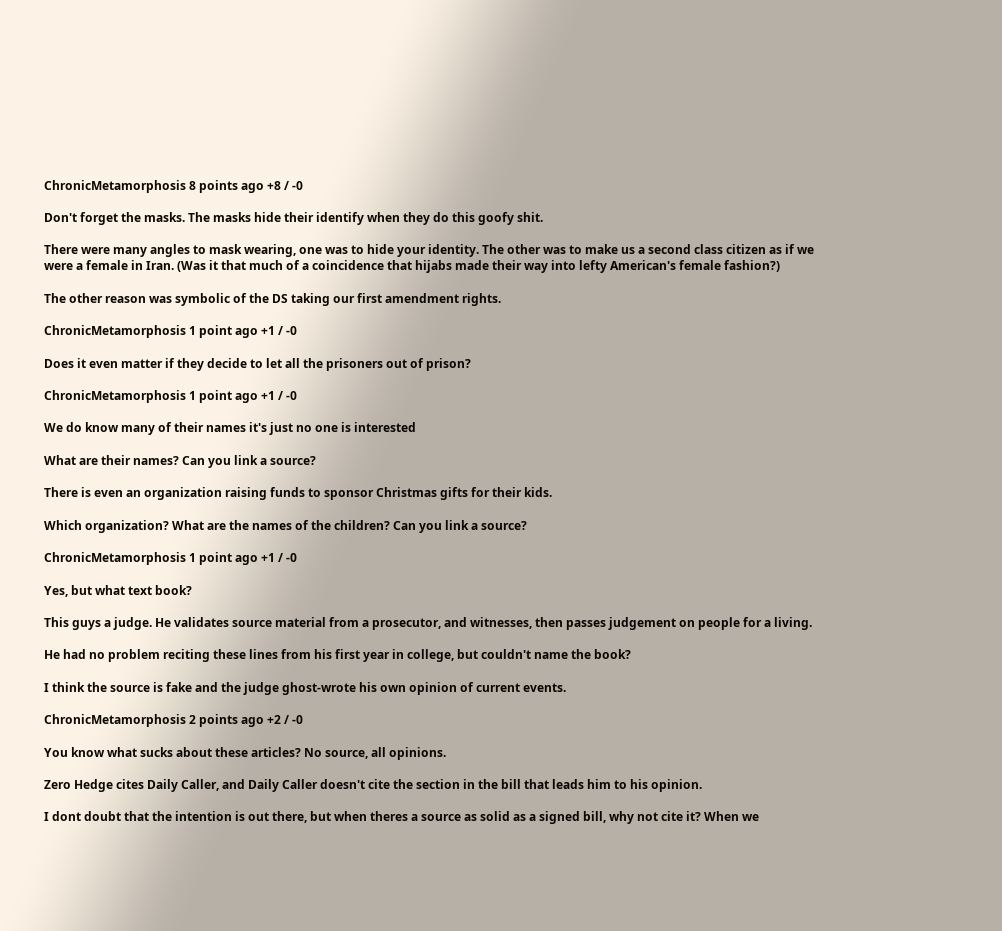ChronicMetamorphosis 8 points ago +8 / -0

Don't forget the masks. The masks hide their identify when they do this goofy shit.

There were many angles to mask wearing, one was to hide your identity. The other was to make us a second class citizen as if we were a female in Iran. (Was it that much of a coincidence that hijabs made their way into lefty American's female fashion?)

The other reason was symbolic of the DS taking our first amendment rights.

ChronicMetamorphosis 1 point ago +1 / -0

Does it even matter if they decide to let all the prisoners out of prison?

ChronicMetamorphosis 1 point ago +1 / -0

We do know many of their names it's just no one is interested

What are their names? Can you link a source?

There is even an organization raising funds to sponsor Christmas gifts for their kids.

Which organization? What are the names of the children? Can you link a source?

ChronicMetamorphosis 1 point ago +1 / -0

Yes, but what text book?

This guys a judge. He validates source material from a prosecutor, and witnesses, then passes judgement on people for a living.

He had no problem reciting these lines from his first year in college, but couldn't name the book?

I think the source is fake and the judge ghost-wrote his own opinion of current events.

ChronicMetamorphosis 2 points ago +2 / -0

You know what sucks about these articles? No source, all opinions.

Zero Hedge cites Daily Caller, and Daily Caller doesn't cite the section in the bill that leads him to his opinion.

I dont doubt that the intention is out there, but when theres a source as solid as a signed bill, why not cite it? When we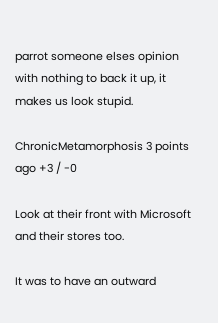parrot someone elses opinion with nothing to back it up, it makes us look stupid.

ChronicMetamorphosis 3 points ago +3 / -0

Look at their front with Microsoft and their stores too.

It was to have an outward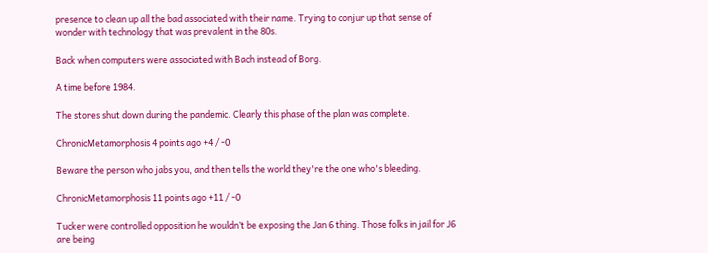presence to clean up all the bad associated with their name. Trying to conjur up that sense of wonder with technology that was prevalent in the 80s.

Back when computers were associated with Bach instead of Borg.

A time before 1984.

The stores shut down during the pandemic. Clearly this phase of the plan was complete.

ChronicMetamorphosis 4 points ago +4 / -0

Beware the person who jabs you, and then tells the world they're the one who's bleeding.

ChronicMetamorphosis 11 points ago +11 / -0

Tucker were controlled opposition he wouldn’t be exposing the Jan 6 thing. Those folks in jail for J6 are being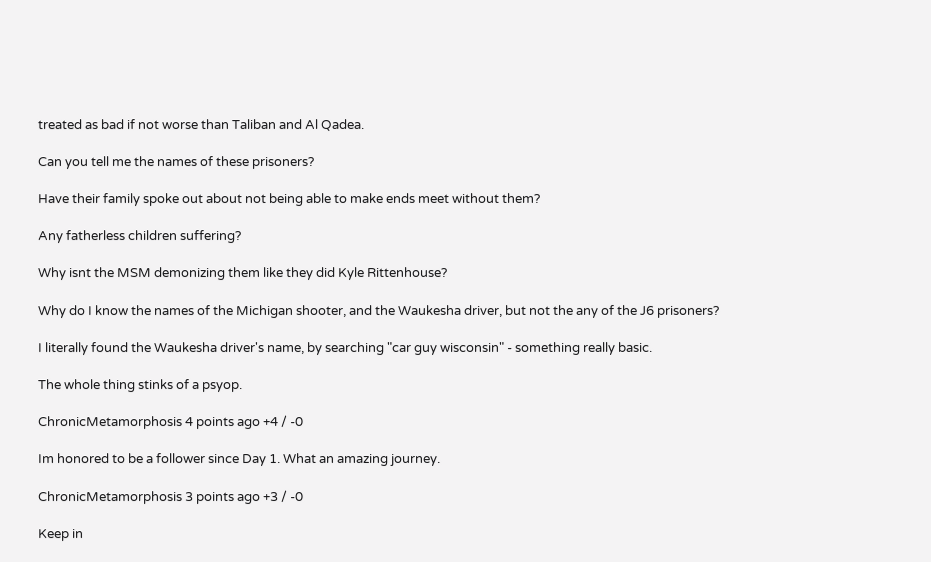treated as bad if not worse than Taliban and Al Qadea.

Can you tell me the names of these prisoners?

Have their family spoke out about not being able to make ends meet without them?

Any fatherless children suffering?

Why isnt the MSM demonizing them like they did Kyle Rittenhouse?

Why do I know the names of the Michigan shooter, and the Waukesha driver, but not the any of the J6 prisoners?

I literally found the Waukesha driver's name, by searching "car guy wisconsin" - something really basic.

The whole thing stinks of a psyop.

ChronicMetamorphosis 4 points ago +4 / -0

Im honored to be a follower since Day 1. What an amazing journey.

ChronicMetamorphosis 3 points ago +3 / -0

Keep in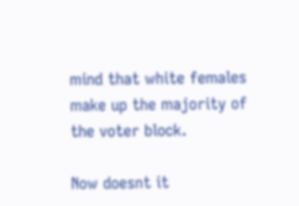mind that white females make up the majority of the voter block.

Now doesnt it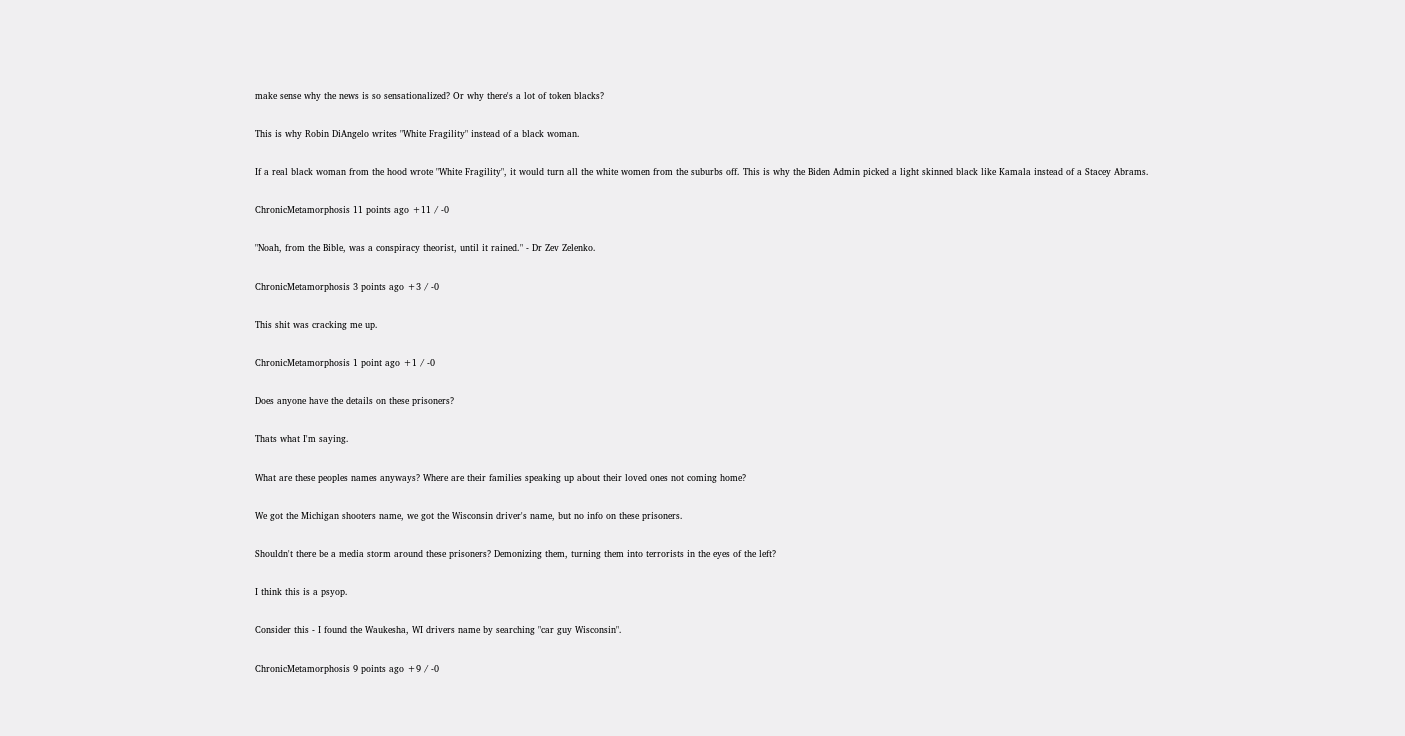make sense why the news is so sensationalized? Or why there's a lot of token blacks?

This is why Robin DiAngelo writes "White Fragility" instead of a black woman.

If a real black woman from the hood wrote "White Fragility", it would turn all the white women from the suburbs off. This is why the Biden Admin picked a light skinned black like Kamala instead of a Stacey Abrams.

ChronicMetamorphosis 11 points ago +11 / -0

"Noah, from the Bible, was a conspiracy theorist, until it rained." - Dr Zev Zelenko.

ChronicMetamorphosis 3 points ago +3 / -0

This shit was cracking me up.

ChronicMetamorphosis 1 point ago +1 / -0

Does anyone have the details on these prisoners?

Thats what I'm saying.

What are these peoples names anyways? Where are their families speaking up about their loved ones not coming home?

We got the Michigan shooters name, we got the Wisconsin driver's name, but no info on these prisoners.

Shouldn't there be a media storm around these prisoners? Demonizing them, turning them into terrorists in the eyes of the left?

I think this is a psyop.

Consider this - I found the Waukesha, WI drivers name by searching "car guy Wisconsin".

ChronicMetamorphosis 9 points ago +9 / -0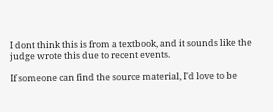I dont think this is from a textbook, and it sounds like the judge wrote this due to recent events.

If someone can find the source material, I'd love to be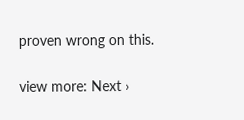proven wrong on this.

view more: Next ›